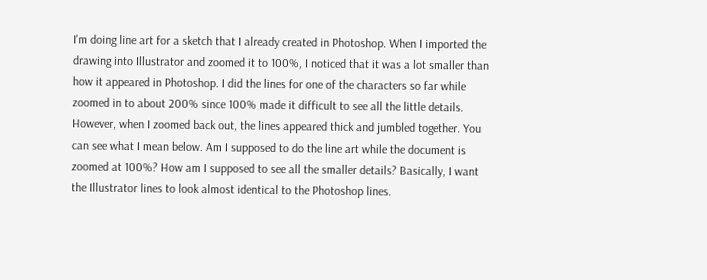I'm doing line art for a sketch that I already created in Photoshop. When I imported the drawing into Illustrator and zoomed it to 100%, I noticed that it was a lot smaller than how it appeared in Photoshop. I did the lines for one of the characters so far while zoomed in to about 200% since 100% made it difficult to see all the little details. However, when I zoomed back out, the lines appeared thick and jumbled together. You can see what I mean below. Am I supposed to do the line art while the document is zoomed at 100%? How am I supposed to see all the smaller details? Basically, I want the Illustrator lines to look almost identical to the Photoshop lines.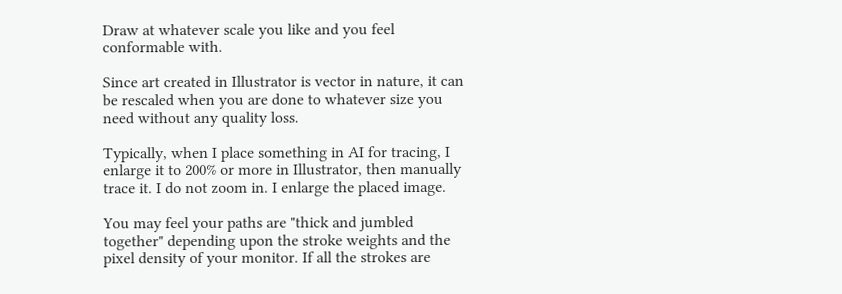Draw at whatever scale you like and you feel conformable with.

Since art created in Illustrator is vector in nature, it can be rescaled when you are done to whatever size you need without any quality loss.

Typically, when I place something in AI for tracing, I enlarge it to 200% or more in Illustrator, then manually trace it. I do not zoom in. I enlarge the placed image.

You may feel your paths are "thick and jumbled together" depending upon the stroke weights and the pixel density of your monitor. If all the strokes are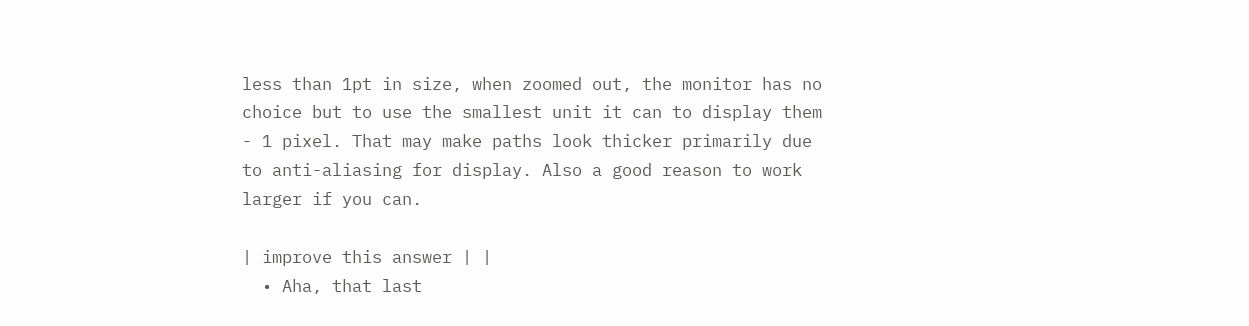less than 1pt in size, when zoomed out, the monitor has no choice but to use the smallest unit it can to display them - 1 pixel. That may make paths look thicker primarily due to anti-aliasing for display. Also a good reason to work larger if you can.

| improve this answer | |
  • Aha, that last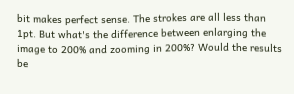bit makes perfect sense. The strokes are all less than 1pt. But what's the difference between enlarging the image to 200% and zooming in 200%? Would the results be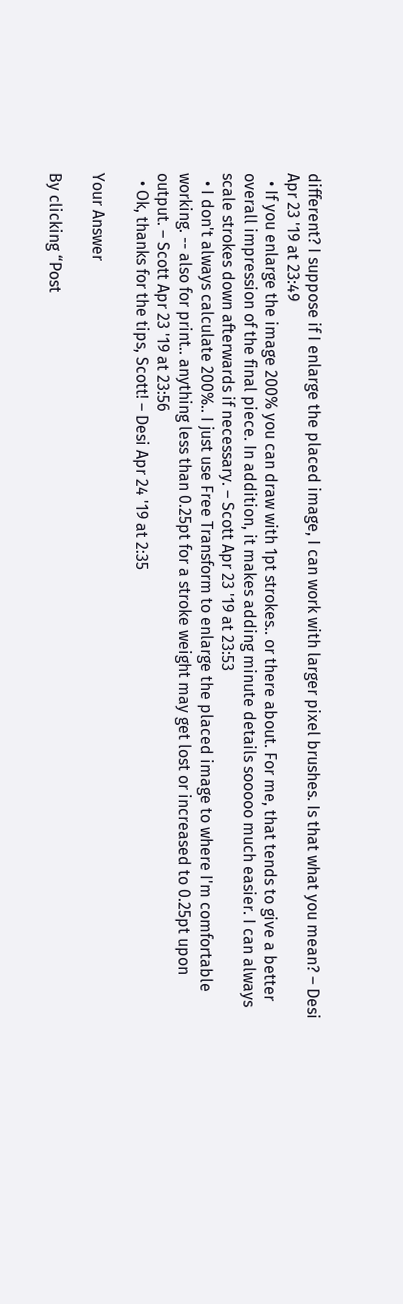different? I suppose if I enlarge the placed image, I can work with larger pixel brushes. Is that what you mean? – Desi Apr 23 '19 at 23:49
  • If you enlarge the image 200% you can draw with 1pt strokes.. or there about. For me, that tends to give a better overall impression of the final piece. In addition, it makes adding minute details sooooo much easier. I can always scale strokes down afterwards if necessary. – Scott Apr 23 '19 at 23:53
  • I don't always calculate 200%.. I just use Free Transform to enlarge the placed image to where I'm comfortable working. -- also for print.. anything less than 0.25pt for a stroke weight may get lost or increased to 0.25pt upon output. – Scott Apr 23 '19 at 23:56
  • Ok, thanks for the tips, Scott! – Desi Apr 24 '19 at 2:35

Your Answer

By clicking “Post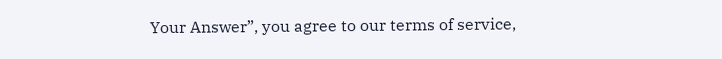Your Answer”, you agree to our terms of service,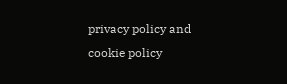privacy policy and cookie policy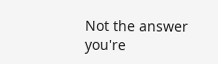Not the answer you're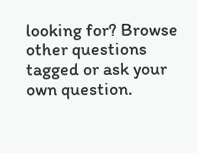looking for? Browse other questions tagged or ask your own question.